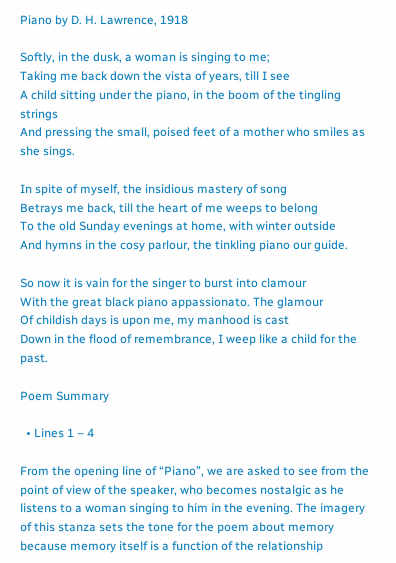Piano by D. H. Lawrence, 1918

Softly, in the dusk, a woman is singing to me;
Taking me back down the vista of years, till I see
A child sitting under the piano, in the boom of the tingling strings
And pressing the small, poised feet of a mother who smiles as she sings.

In spite of myself, the insidious mastery of song
Betrays me back, till the heart of me weeps to belong
To the old Sunday evenings at home, with winter outside
And hymns in the cosy parlour, the tinkling piano our guide.

So now it is vain for the singer to burst into clamour
With the great black piano appassionato. The glamour
Of childish days is upon me, my manhood is cast
Down in the flood of remembrance, I weep like a child for the past.

Poem Summary

  • Lines 1 – 4

From the opening line of “Piano”, we are asked to see from the point of view of the speaker, who becomes nostalgic as he listens to a woman singing to him in the evening. The imagery of this stanza sets the tone for the poem about memory because memory itself is a function of the relationship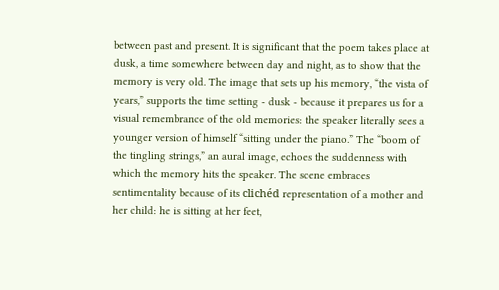between past and present. It is significant that the poem takes place at dusk, a time somewhere between day and night, as to show that the memory is very old. The image that sets up his memory, “the vista of years,” supports the time setting - dusk - because it prepares us for a visual remembrance of the old memories: the speaker literally sees a younger version of himself “sitting under the piano.” The “boom of the tingling strings,” an aural image, echoes the suddenness with which the memory hits the speaker. The scene embraces sentimentality because of its clichéd representation of a mother and her child: he is sitting at her feet,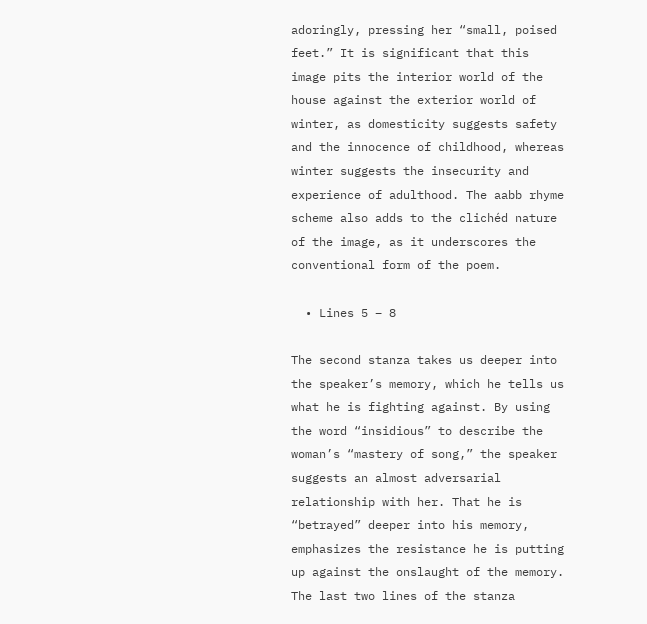adoringly, pressing her “small, poised feet.” It is significant that this image pits the interior world of the house against the exterior world of winter, as domesticity suggests safety and the innocence of childhood, whereas winter suggests the insecurity and experience of adulthood. The aabb rhyme scheme also adds to the clichéd nature of the image, as it underscores the conventional form of the poem.

  • Lines 5 – 8

The second stanza takes us deeper into the speaker’s memory, which he tells us what he is fighting against. By using the word “insidious” to describe the woman’s “mastery of song,” the speaker suggests an almost adversarial relationship with her. That he is “betrayed” deeper into his memory, emphasizes the resistance he is putting up against the onslaught of the memory. The last two lines of the stanza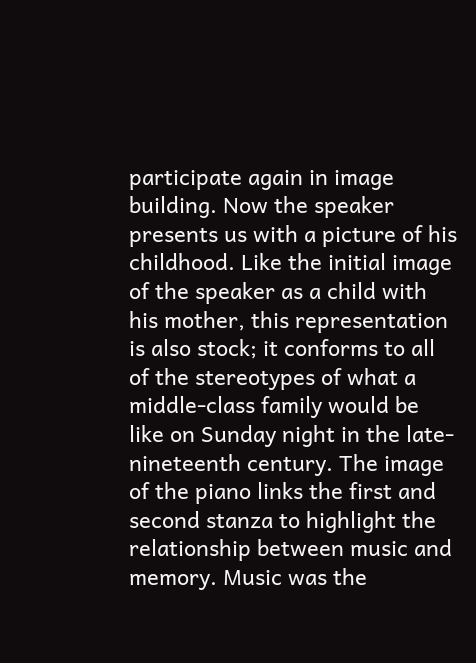participate again in image building. Now the speaker presents us with a picture of his childhood. Like the initial image of the speaker as a child with his mother, this representation is also stock; it conforms to all of the stereotypes of what a middle-class family would be like on Sunday night in the late-nineteenth century. The image of the piano links the first and second stanza to highlight the relationship between music and memory. Music was the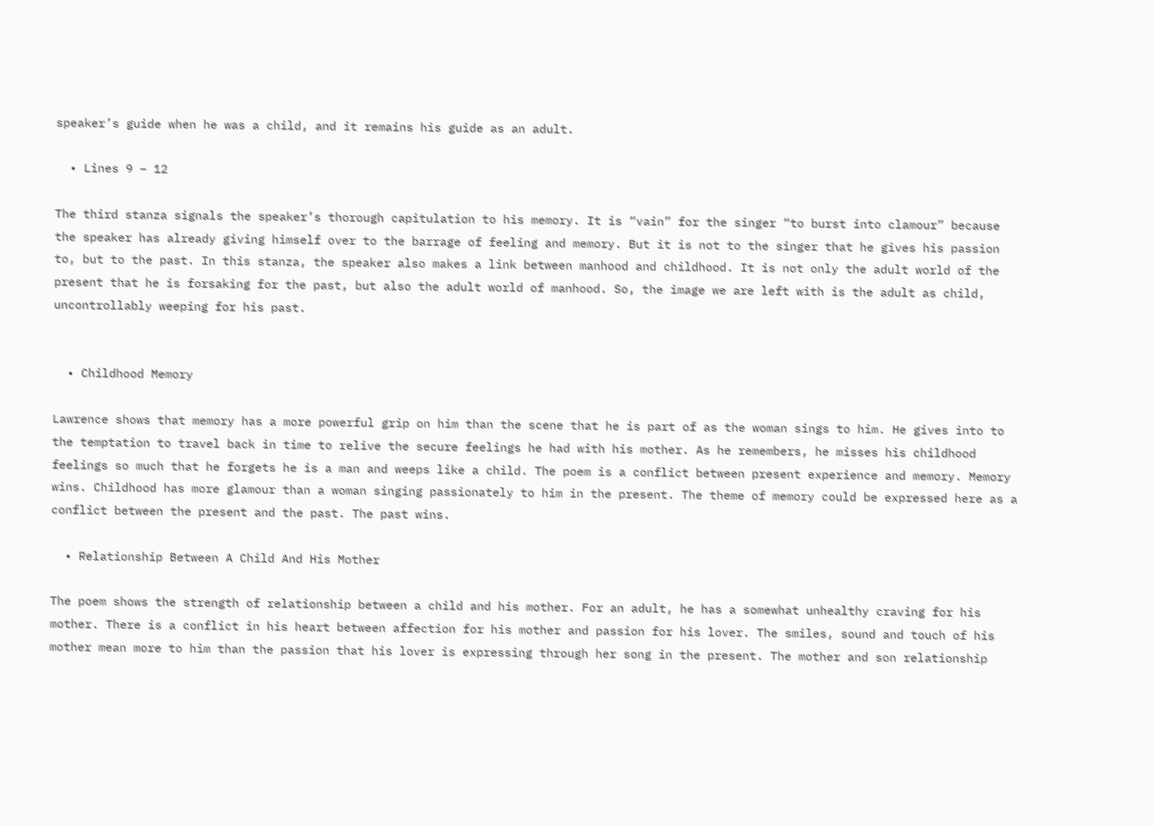speaker’s guide when he was a child, and it remains his guide as an adult.

  • Lines 9 – 12

The third stanza signals the speaker’s thorough capitulation to his memory. It is “vain” for the singer “to burst into clamour” because the speaker has already giving himself over to the barrage of feeling and memory. But it is not to the singer that he gives his passion to, but to the past. In this stanza, the speaker also makes a link between manhood and childhood. It is not only the adult world of the present that he is forsaking for the past, but also the adult world of manhood. So, the image we are left with is the adult as child, uncontrollably weeping for his past.


  • Childhood Memory

Lawrence shows that memory has a more powerful grip on him than the scene that he is part of as the woman sings to him. He gives into to the temptation to travel back in time to relive the secure feelings he had with his mother. As he remembers, he misses his childhood feelings so much that he forgets he is a man and weeps like a child. The poem is a conflict between present experience and memory. Memory wins. Childhood has more glamour than a woman singing passionately to him in the present. The theme of memory could be expressed here as a conflict between the present and the past. The past wins.

  • Relationship Between A Child And His Mother

The poem shows the strength of relationship between a child and his mother. For an adult, he has a somewhat unhealthy craving for his mother. There is a conflict in his heart between affection for his mother and passion for his lover. The smiles, sound and touch of his mother mean more to him than the passion that his lover is expressing through her song in the present. The mother and son relationship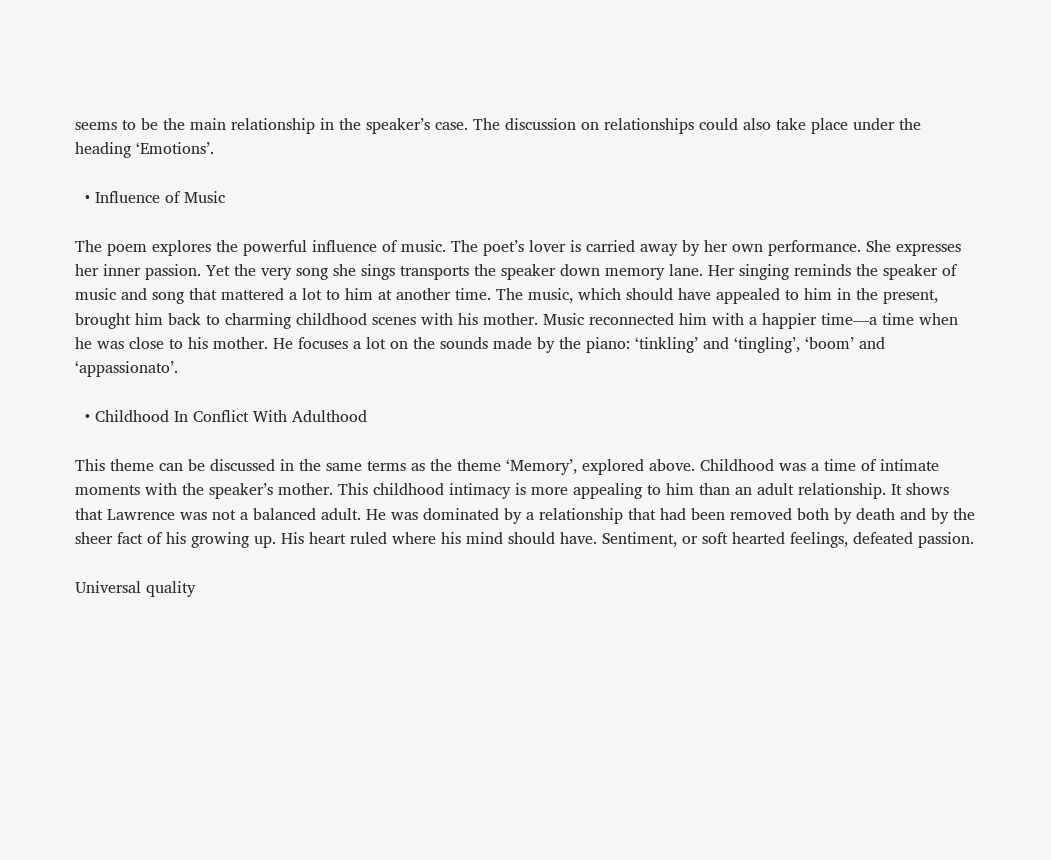seems to be the main relationship in the speaker’s case. The discussion on relationships could also take place under the heading ‘Emotions’.

  • Influence of Music

The poem explores the powerful influence of music. The poet’s lover is carried away by her own performance. She expresses her inner passion. Yet the very song she sings transports the speaker down memory lane. Her singing reminds the speaker of music and song that mattered a lot to him at another time. The music, which should have appealed to him in the present, brought him back to charming childhood scenes with his mother. Music reconnected him with a happier time—a time when he was close to his mother. He focuses a lot on the sounds made by the piano: ‘tinkling’ and ‘tingling’, ‘boom’ and ‘appassionato’.

  • Childhood In Conflict With Adulthood

This theme can be discussed in the same terms as the theme ‘Memory’, explored above. Childhood was a time of intimate moments with the speaker’s mother. This childhood intimacy is more appealing to him than an adult relationship. It shows that Lawrence was not a balanced adult. He was dominated by a relationship that had been removed both by death and by the sheer fact of his growing up. His heart ruled where his mind should have. Sentiment, or soft hearted feelings, defeated passion.

Universal quality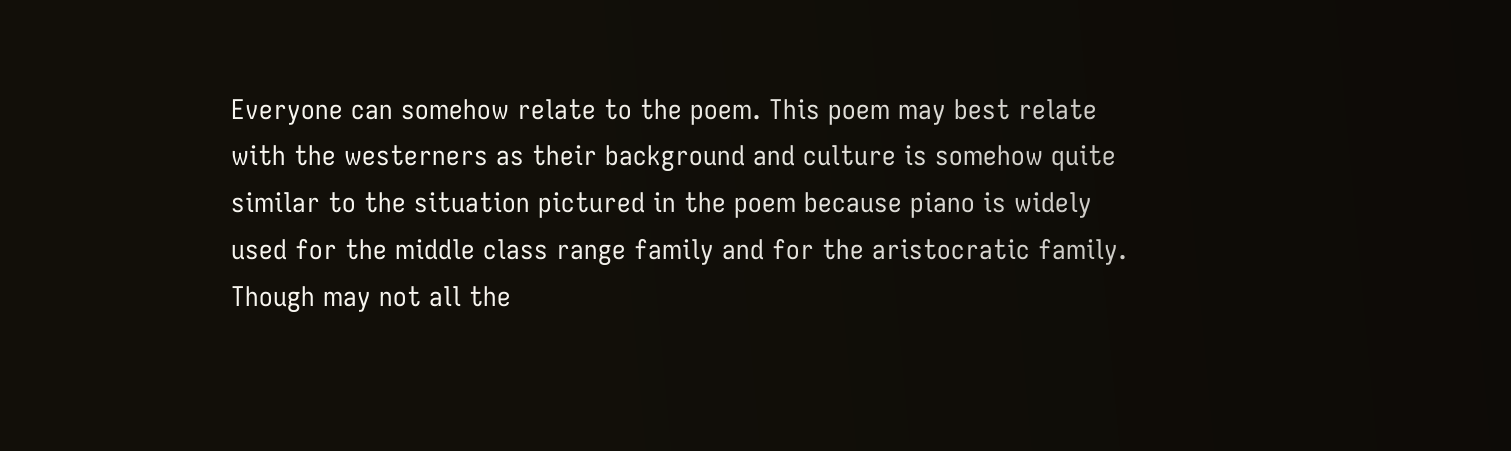Everyone can somehow relate to the poem. This poem may best relate with the westerners as their background and culture is somehow quite similar to the situation pictured in the poem because piano is widely used for the middle class range family and for the aristocratic family. Though may not all the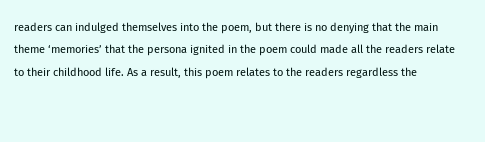readers can indulged themselves into the poem, but there is no denying that the main theme ‘memories’ that the persona ignited in the poem could made all the readers relate to their childhood life. As a result, this poem relates to the readers regardless the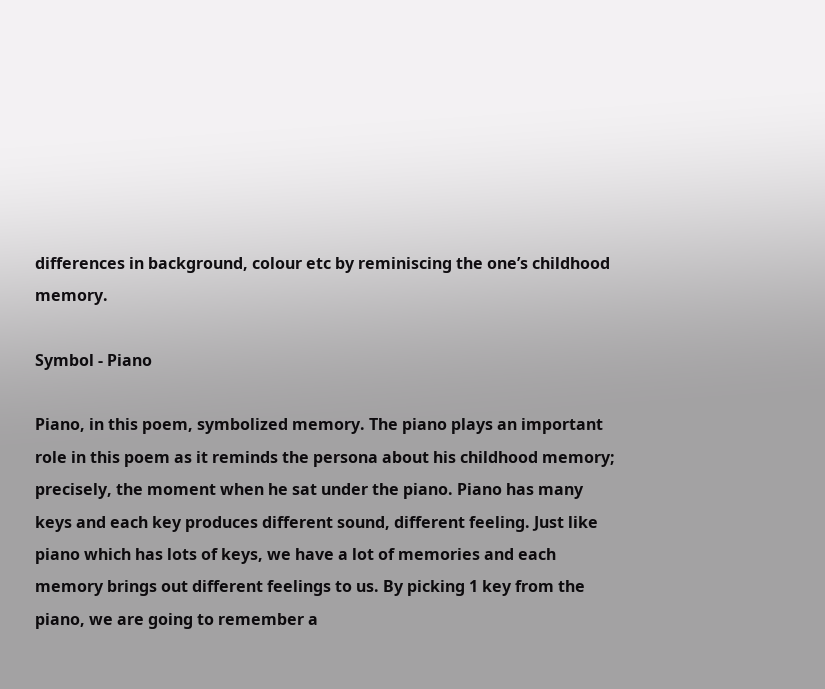differences in background, colour etc by reminiscing the one’s childhood memory.

Symbol - Piano

Piano, in this poem, symbolized memory. The piano plays an important role in this poem as it reminds the persona about his childhood memory; precisely, the moment when he sat under the piano. Piano has many keys and each key produces different sound, different feeling. Just like piano which has lots of keys, we have a lot of memories and each memory brings out different feelings to us. By picking 1 key from the piano, we are going to remember a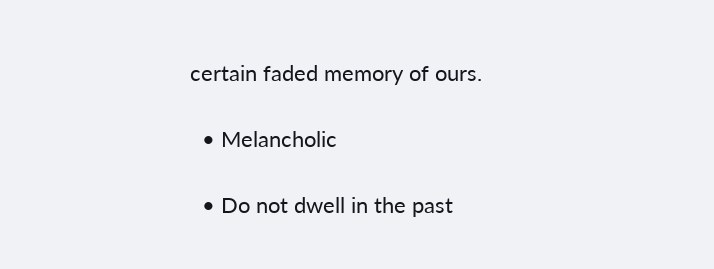certain faded memory of ours.

  • Melancholic

  • Do not dwell in the past